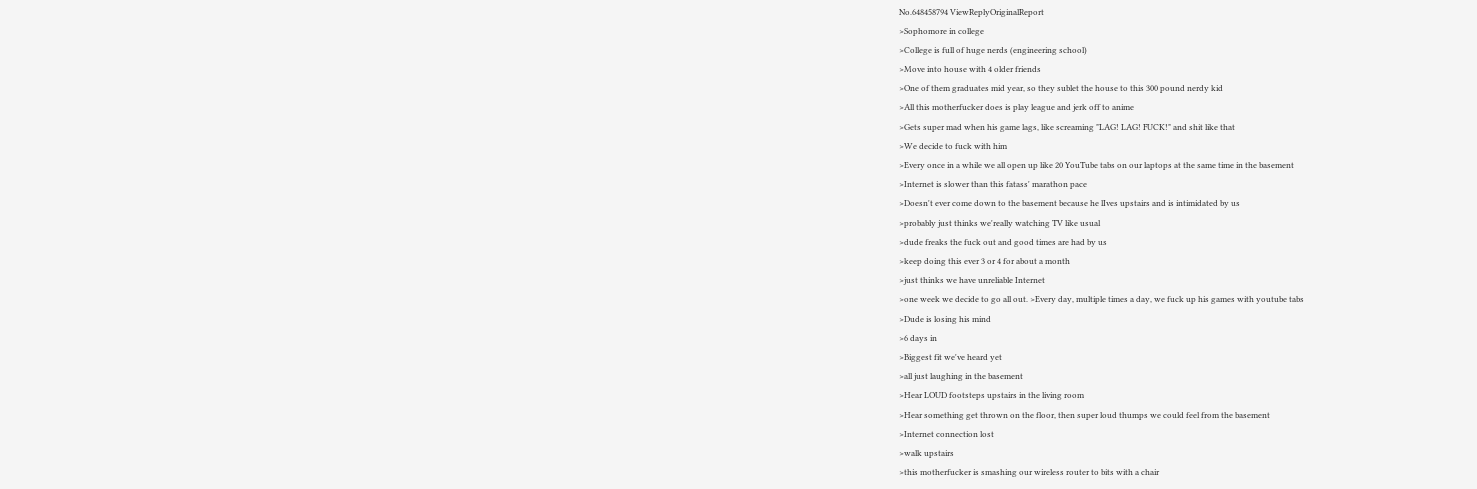No.648458794 ViewReplyOriginalReport
>Sophomore in college
>College is full of huge nerds (engineering school)
>Move into house with 4 older friends
>One of them graduates mid year, so they sublet the house to this 300 pound nerdy kid
>All this motherfucker does is play league and jerk off to anime
>Gets super mad when his game lags, like screaming "LAG! LAG! FUCK!" and shit like that
>We decide to fuck with him
>Every once in a while we all open up like 20 YouTube tabs on our laptops at the same time in the basement
>Internet is slower than this fatass' marathon pace
>Doesn't ever come down to the basement because he lIves upstairs and is intimidated by us
>probably just thinks we'really watching TV like usual
>dude freaks the fuck out and good times are had by us
>keep doing this ever 3 or 4 for about a month
>just thinks we have unreliable Internet
>one week we decide to go all out. >Every day, multiple times a day, we fuck up his games with youtube tabs
>Dude is losing his mind
>6 days in
>Biggest fit we've heard yet
>all just laughing in the basement
>Hear LOUD footsteps upstairs in the living room
>Hear something get thrown on the floor, then super loud thumps we could feel from the basement
>Internet connection lost
>walk upstairs
>this motherfucker is smashing our wireless router to bits with a chair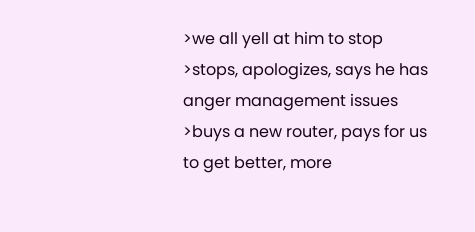>we all yell at him to stop
>stops, apologizes, says he has anger management issues
>buys a new router, pays for us to get better, more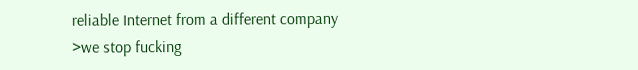reliable Internet from a different company
>we stop fucking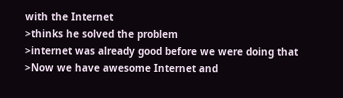with the Internet
>thinks he solved the problem
>internet was already good before we were doing that
>Now we have awesome Internet and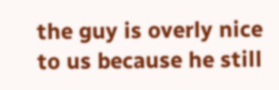the guy is overly nice to us because he still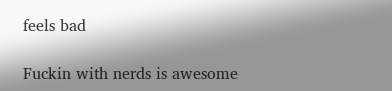feels bad

Fuckin with nerds is awesome